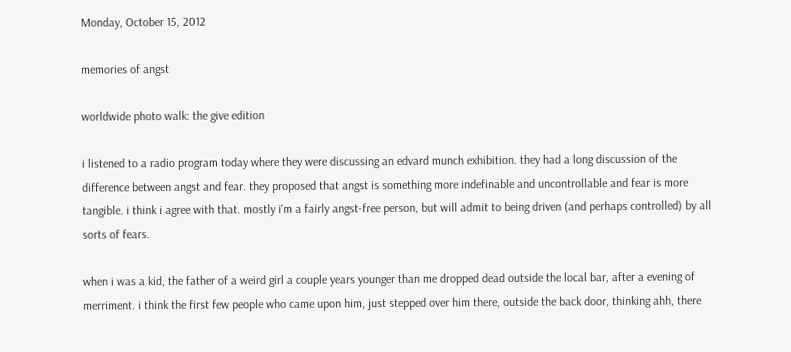Monday, October 15, 2012

memories of angst

worldwide photo walk: the give edition

i listened to a radio program today where they were discussing an edvard munch exhibition. they had a long discussion of the difference between angst and fear. they proposed that angst is something more indefinable and uncontrollable and fear is more tangible. i think i agree with that. mostly i'm a fairly angst-free person, but will admit to being driven (and perhaps controlled) by all sorts of fears.

when i was a kid, the father of a weird girl a couple years younger than me dropped dead outside the local bar, after a evening of merriment. i think the first few people who came upon him, just stepped over him there, outside the back door, thinking ahh, there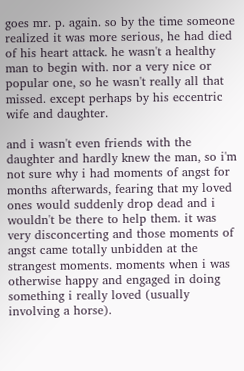goes mr. p. again. so by the time someone realized it was more serious, he had died of his heart attack. he wasn't a healthy man to begin with. nor a very nice or popular one, so he wasn't really all that missed. except perhaps by his eccentric wife and daughter.

and i wasn't even friends with the daughter and hardly knew the man, so i'm not sure why i had moments of angst for months afterwards, fearing that my loved ones would suddenly drop dead and i wouldn't be there to help them. it was very disconcerting and those moments of angst came totally unbidden at the strangest moments. moments when i was otherwise happy and engaged in doing something i really loved (usually involving a horse).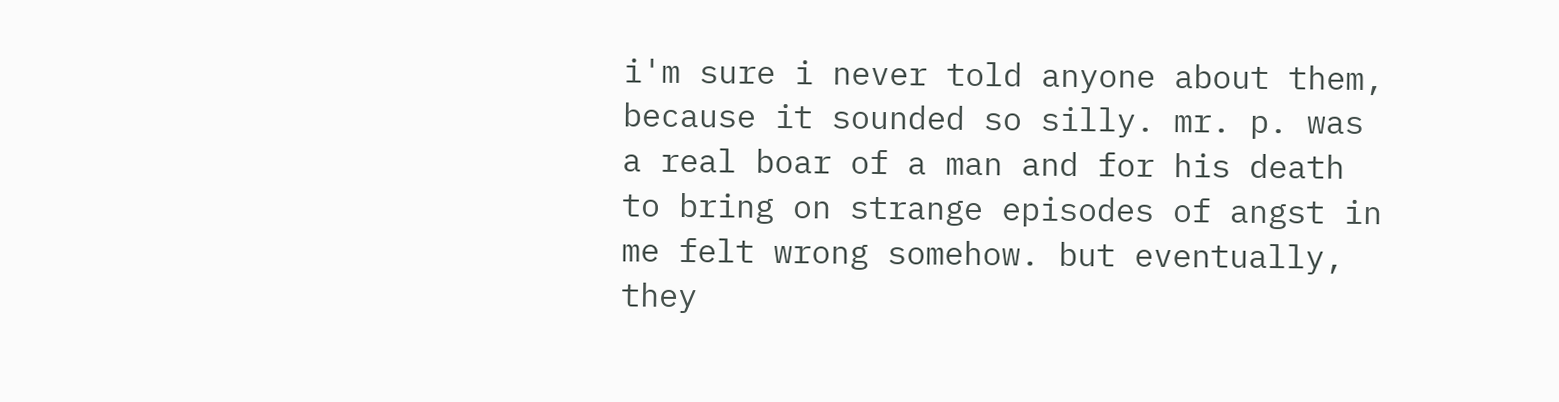i'm sure i never told anyone about them, because it sounded so silly. mr. p. was a real boar of a man and for his death to bring on strange episodes of angst in me felt wrong somehow. but eventually, they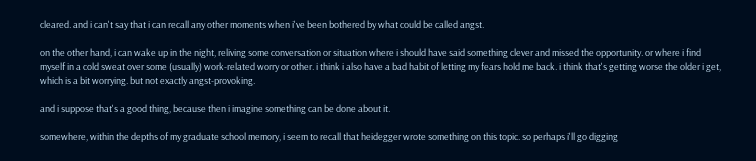cleared. and i can't say that i can recall any other moments when i've been bothered by what could be called angst.

on the other hand, i can wake up in the night, reliving some conversation or situation where i should have said something clever and missed the opportunity. or where i find myself in a cold sweat over some (usually) work-related worry or other. i think i also have a bad habit of letting my fears hold me back. i think that's getting worse the older i get, which is a bit worrying. but not exactly angst-provoking.

and i suppose that's a good thing, because then i imagine something can be done about it.

somewhere, within the depths of my graduate school memory, i seem to recall that heidegger wrote something on this topic. so perhaps i'll go digging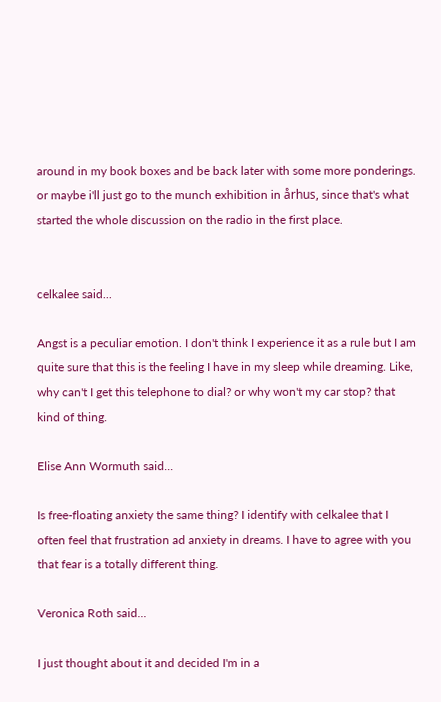around in my book boxes and be back later with some more ponderings. or maybe i'll just go to the munch exhibition in århus, since that's what started the whole discussion on the radio in the first place.


celkalee said...

Angst is a peculiar emotion. I don't think I experience it as a rule but I am quite sure that this is the feeling I have in my sleep while dreaming. Like, why can't I get this telephone to dial? or why won't my car stop? that kind of thing.

Elise Ann Wormuth said...

Is free-floating anxiety the same thing? I identify with celkalee that I often feel that frustration ad anxiety in dreams. I have to agree with you that fear is a totally different thing.

Veronica Roth said...

I just thought about it and decided I'm in a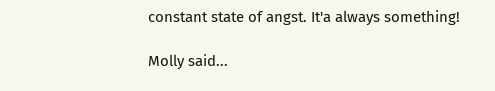constant state of angst. It'a always something!

Molly said...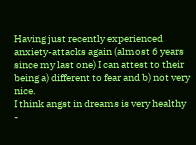Having just recently experienced anxiety-attacks again (almost 6 years since my last one) I can attest to their being a) different to fear and b) not very nice.
I think angst in dreams is very healthy -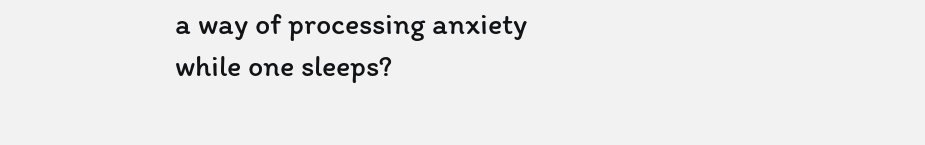a way of processing anxiety while one sleeps?